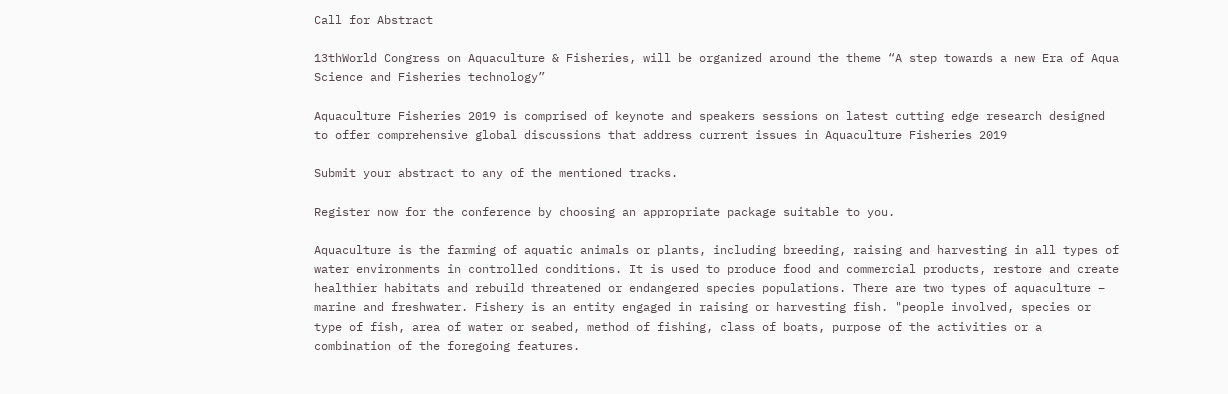Call for Abstract

13thWorld Congress on Aquaculture & Fisheries, will be organized around the theme “A step towards a new Era of Aqua Science and Fisheries technology”

Aquaculture Fisheries 2019 is comprised of keynote and speakers sessions on latest cutting edge research designed to offer comprehensive global discussions that address current issues in Aquaculture Fisheries 2019

Submit your abstract to any of the mentioned tracks.

Register now for the conference by choosing an appropriate package suitable to you.

Aquaculture is the farming of aquatic animals or plants, including breeding, raising and harvesting in all types of water environments in controlled conditions. It is used to produce food and commercial products, restore and create healthier habitats and rebuild threatened or endangered species populations. There are two types of aquaculture – marine and freshwater. Fishery is an entity engaged in raising or harvesting fish. "people involved, species or type of fish, area of water or seabed, method of fishing, class of boats, purpose of the activities or a combination of the foregoing features.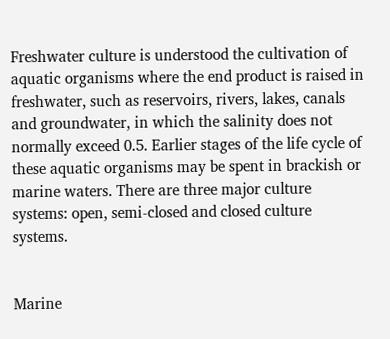Freshwater culture is understood the cultivation of aquatic organisms where the end product is raised in freshwater, such as reservoirs, rivers, lakes, canals and groundwater, in which the salinity does not normally exceed 0.5. Earlier stages of the life cycle of these aquatic organisms may be spent in brackish or marine waters. There are three major culture systems: open, semi-closed and closed culture systems.


Marine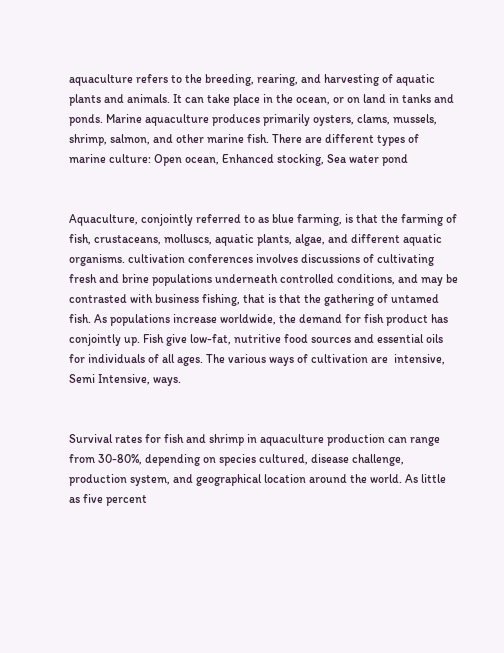aquaculture refers to the breeding, rearing, and harvesting of aquatic plants and animals. It can take place in the ocean, or on land in tanks and ponds. Marine aquaculture produces primarily oysters, clams, mussels, shrimp, salmon, and other marine fish. There are different types of marine culture: Open ocean, Enhanced stocking, Sea water pond


Aquaculture, conjointly referred to as blue farming, is that the farming of fish, crustaceans, molluscs, aquatic plants, algae, and different aquatic organisms. cultivation conferences involves discussions of cultivating fresh and brine populations underneath controlled conditions, and may be contrasted with business fishing, that is that the gathering of untamed fish. As populations increase worldwide, the demand for fish product has conjointly up. Fish give low-fat, nutritive food sources and essential oils for individuals of all ages. The various ways of cultivation are  intensive, Semi Intensive, ways.


Survival rates for fish and shrimp in aquaculture production can range from 30-80%, depending on species cultured, disease challenge, production system, and geographical location around the world. As little as five percent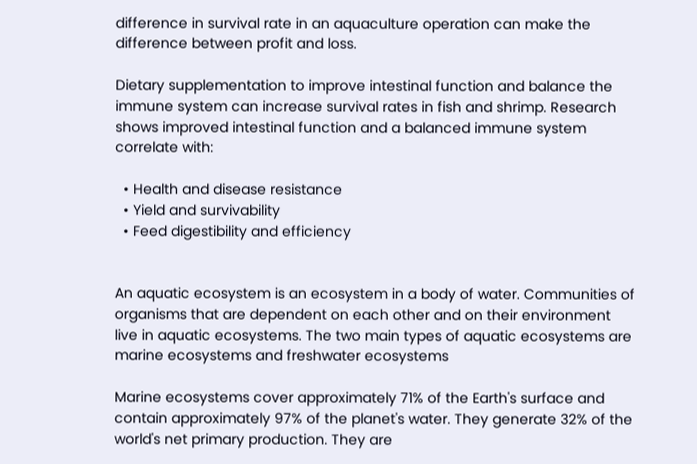difference in survival rate in an aquaculture operation can make the difference between profit and loss.

Dietary supplementation to improve intestinal function and balance the immune system can increase survival rates in fish and shrimp. Research shows improved intestinal function and a balanced immune system correlate with:

  • Health and disease resistance
  • Yield and survivability
  • Feed digestibility and efficiency


An aquatic ecosystem is an ecosystem in a body of water. Communities of organisms that are dependent on each other and on their environment live in aquatic ecosystems. The two main types of aquatic ecosystems are marine ecosystems and freshwater ecosystems

Marine ecosystems cover approximately 71% of the Earth's surface and contain approximately 97% of the planet's water. They generate 32% of the world's net primary production. They are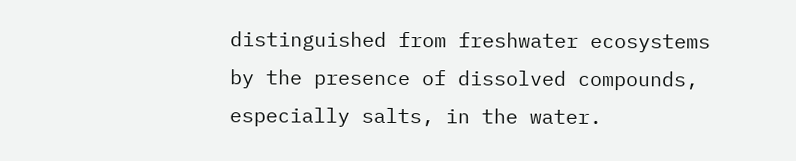distinguished from freshwater ecosystems by the presence of dissolved compounds, especially salts, in the water.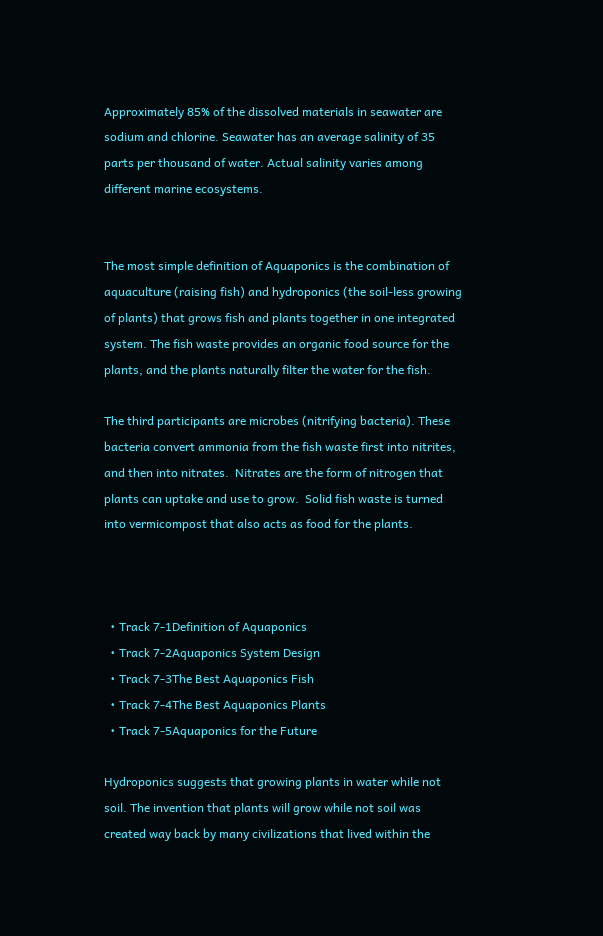Approximately 85% of the dissolved materials in seawater are sodium and chlorine. Seawater has an average salinity of 35 parts per thousand of water. Actual salinity varies among different marine ecosystems.


The most simple definition of Aquaponics is the combination of aquaculture (raising fish) and hydroponics (the soil-less growing of plants) that grows fish and plants together in one integrated system. The fish waste provides an organic food source for the plants, and the plants naturally filter the water for the fish.

The third participants are microbes (nitrifying bacteria). These bacteria convert ammonia from the fish waste first into nitrites, and then into nitrates.  Nitrates are the form of nitrogen that plants can uptake and use to grow.  Solid fish waste is turned into vermicompost that also acts as food for the plants.



  • Track 7-1Definition of Aquaponics
  • Track 7-2Aquaponics System Design
  • Track 7-3The Best Aquaponics Fish
  • Track 7-4The Best Aquaponics Plants
  • Track 7-5Aquaponics for the Future

Hydroponics suggests that growing plants in water while not soil. The invention that plants will grow while not soil was created way back by many civilizations that lived within the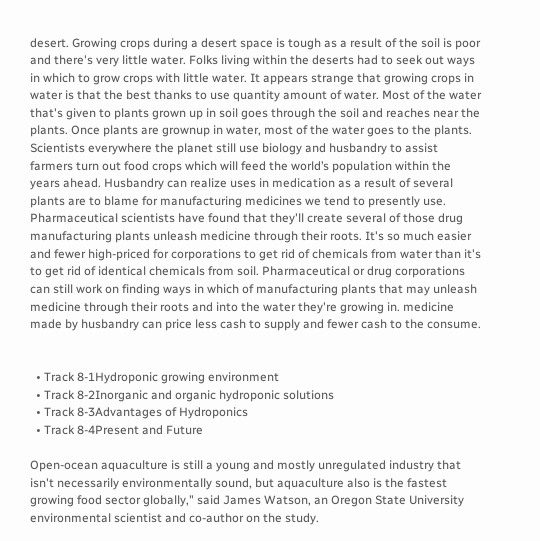desert. Growing crops during a desert space is tough as a result of the soil is poor and there's very little water. Folks living within the deserts had to seek out ways in which to grow crops with little water. It appears strange that growing crops in water is that the best thanks to use quantity amount of water. Most of the water that's given to plants grown up in soil goes through the soil and reaches near the plants. Once plants are grownup in water, most of the water goes to the plants. Scientists everywhere the planet still use biology and husbandry to assist farmers turn out food crops which will feed the world’s population within the years ahead. Husbandry can realize uses in medication as a result of several plants are to blame for manufacturing medicines we tend to presently use. Pharmaceutical scientists have found that they'll create several of those drug manufacturing plants unleash medicine through their roots. It's so much easier and fewer high-priced for corporations to get rid of chemicals from water than it's to get rid of identical chemicals from soil. Pharmaceutical or drug corporations can still work on finding ways in which of manufacturing plants that may unleash medicine through their roots and into the water they're growing in. medicine made by husbandry can price less cash to supply and fewer cash to the consume.


  • Track 8-1Hydroponic growing environment
  • Track 8-2Inorganic and organic hydroponic solutions
  • Track 8-3Advantages of Hydroponics
  • Track 8-4Present and Future

Open-ocean aquaculture is still a young and mostly unregulated industry that isn't necessarily environmentally sound, but aquaculture also is the fastest growing food sector globally," said James Watson, an Oregon State University environmental scientist and co-author on the study.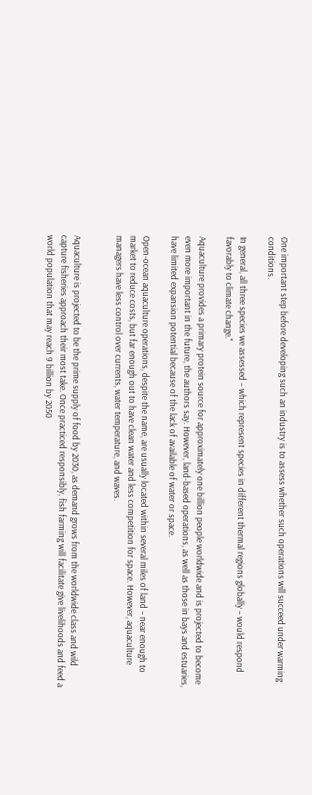One important step before developing such an industry is to assess whether such operations will succeed under warming conditions.

In general, all three species we assessed – which represent species in different thermal regions globally – would respond favorably to climate change."

Aquaculture provides a primary protein source for approximately one billion people worldwide and is projected to become even more important in the future, the authors say. However, land-based operations, as well as those in bays and estuaries, have limited expansion potential because of the lack of available of water or space.

Open-ocean aquaculture operations, despite the name, are usually located within several miles of land – near enough to market to reduce costs, but far enough out to have clean water and less competition for space. However, aquaculture managers have less control over currents, water temperature, and waves.


Aquaculture is projected to be the prime supply of food by 2030, as demand grows from the worldwide class and wild capture fisheries approach their most take. Once practiced responsibly, fish farming will facilitate give livelihoods and feed a world population that may reach 9 billion by 2050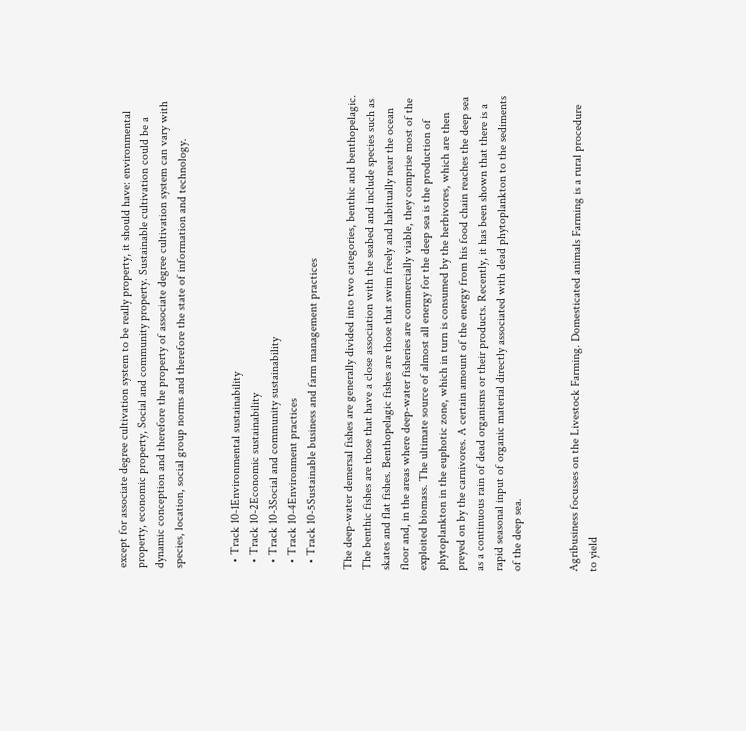except for associate degree cultivation system to be really property, it should have: environmental property, economic property, Social and community property. Sustainable cultivation could be a dynamic conception and therefore the property of associate degree cultivation system can vary with species, location, social group norms and therefore the state of information and technology.


  • Track 10-1Environmental sustainability
  • Track 10-2Economic sustainability
  • Track 10-3Social and community sustainability
  • Track 10-4Environment practices
  • Track 10-5Sustainable business and farm management practices

The deep-water demersal fishes are generally divided into two categories, benthic and benthopelagic. The benthic fishes are those that have a close association with the seabed and include species such as skates and flat fishes. Benthopelagic fishes are those that swim freely and habitually near the ocean floor and, in the areas where deep-water fisheries are commercially viable, they comprise most of the exploited biomass. The ultimate source of almost all energy for the deep sea is the production of phytoplankton in the euphotic zone, which in turn is consumed by the herbivores, which are then preyed on by the carnivores. A certain amount of the energy from his food chain reaches the deep sea as a continuous rain of dead organisms or their products. Recently, it has been shown that there is a rapid seasonal input of organic material directly associated with dead phytoplankton to the sediments of the deep sea.


Agribusiness focusses on the Livestock Farming. Domesticated animals Farming is a rural procedure to yield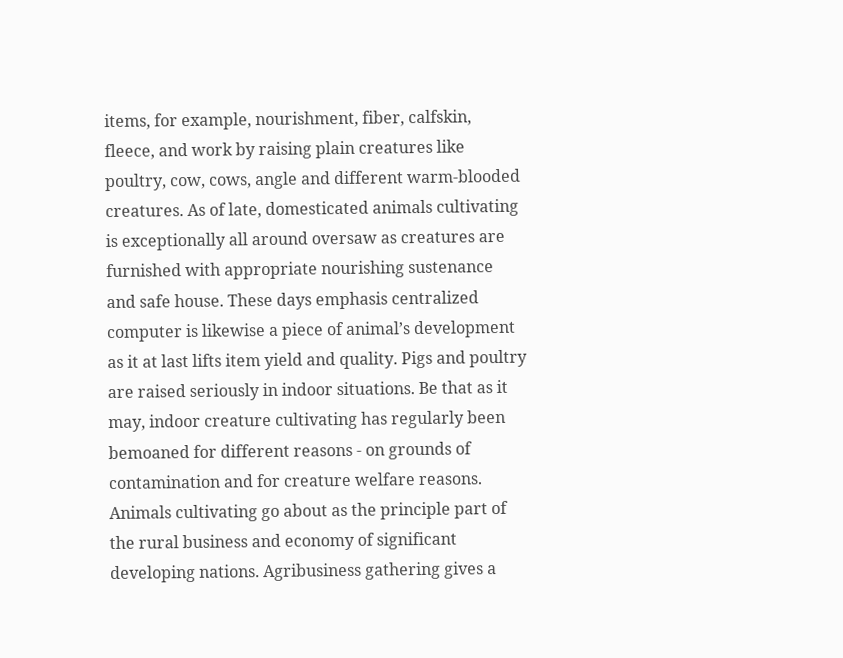items, for example, nourishment, fiber, calfskin, fleece, and work by raising plain creatures like poultry, cow, cows, angle and different warm-blooded creatures. As of late, domesticated animals cultivating is exceptionally all around oversaw as creatures are furnished with appropriate nourishing sustenance and safe house. These days emphasis centralized computer is likewise a piece of animal’s development as it at last lifts item yield and quality. Pigs and poultry are raised seriously in indoor situations. Be that as it may, indoor creature cultivating has regularly been bemoaned for different reasons - on grounds of contamination and for creature welfare reasons. Animals cultivating go about as the principle part of the rural business and economy of significant developing nations. Agribusiness gathering gives a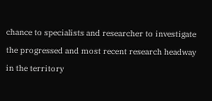chance to specialists and researcher to investigate the progressed and most recent research headway in the territory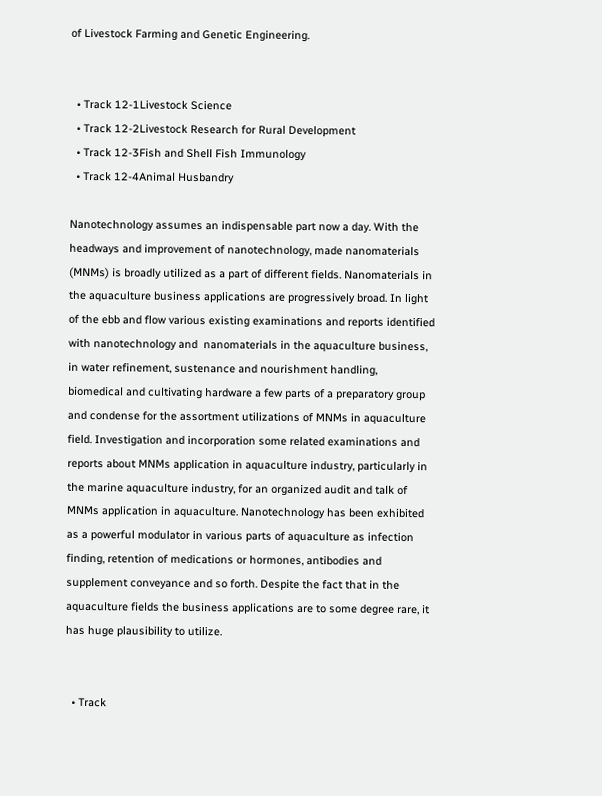of Livestock Farming and Genetic Engineering.


  • Track 12-1Livestock Science
  • Track 12-2Livestock Research for Rural Development
  • Track 12-3Fish and Shell Fish Immunology
  • Track 12-4Animal Husbandry

Nanotechnology assumes an indispensable part now a day. With the headways and improvement of nanotechnology, made nanomaterials (MNMs) is broadly utilized as a part of different fields. Nanomaterials in the aquaculture business applications are progressively broad. In light of the ebb and flow various existing examinations and reports identified with nanotechnology and  nanomaterials in the aquaculture business, in water refinement, sustenance and nourishment handling, biomedical and cultivating hardware a few parts of a preparatory group and condense for the assortment utilizations of MNMs in aquaculture field. Investigation and incorporation some related examinations and reports about MNMs application in aquaculture industry, particularly in the marine aquaculture industry, for an organized audit and talk of MNMs application in aquaculture. Nanotechnology has been exhibited as a powerful modulator in various parts of aquaculture as infection finding, retention of medications or hormones, antibodies and supplement conveyance and so forth. Despite the fact that in the aquaculture fields the business applications are to some degree rare, it has huge plausibility to utilize.


  • Track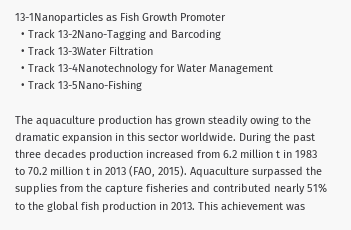13-1Nanoparticles as Fish Growth Promoter
  • Track 13-2Nano-Tagging and Barcoding
  • Track 13-3Water Filtration
  • Track 13-4Nanotechnology for Water Management
  • Track 13-5Nano-Fishing

The aquaculture production has grown steadily owing to the dramatic expansion in this sector worldwide. During the past three decades production increased from 6.2 million t in 1983 to 70.2 million t in 2013 (FAO, 2015). Aquaculture surpassed the supplies from the capture fisheries and contributed nearly 51% to the global fish production in 2013. This achievement was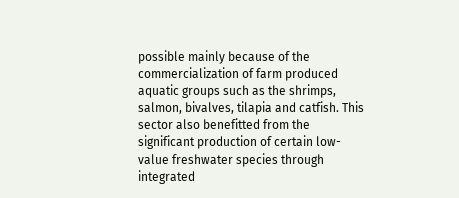possible mainly because of the commercialization of farm produced aquatic groups such as the shrimps, salmon, bivalves, tilapia and catfish. This sector also benefitted from the significant production of certain low-value freshwater species through integrated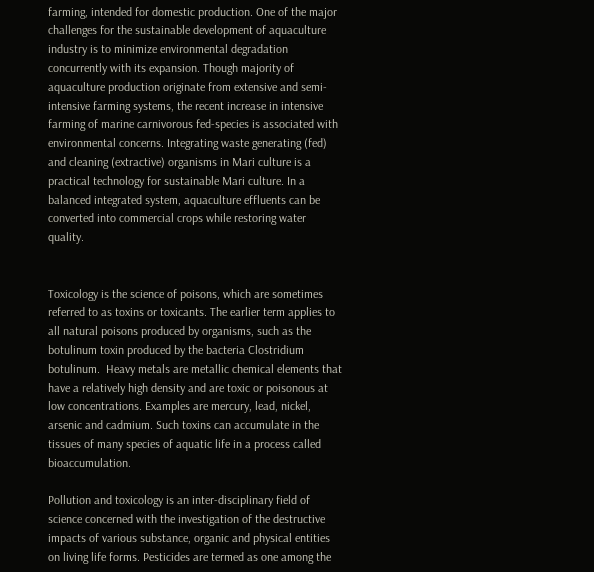farming, intended for domestic production. One of the major challenges for the sustainable development of aquaculture industry is to minimize environmental degradation concurrently with its expansion. Though majority of aquaculture production originate from extensive and semi-intensive farming systems, the recent increase in intensive farming of marine carnivorous fed-species is associated with environmental concerns. Integrating waste generating (fed) and cleaning (extractive) organisms in Mari culture is a practical technology for sustainable Mari culture. In a balanced integrated system, aquaculture effluents can be converted into commercial crops while restoring water quality.


Toxicology is the science of poisons, which are sometimes referred to as toxins or toxicants. The earlier term applies to all natural poisons produced by organisms, such as the botulinum toxin produced by the bacteria Clostridium botulinum.  Heavy metals are metallic chemical elements that have a relatively high density and are toxic or poisonous at low concentrations. Examples are mercury, lead, nickel, arsenic and cadmium. Such toxins can accumulate in the tissues of many species of aquatic life in a process called bioaccumulation.

Pollution and toxicology is an inter-disciplinary field of science concerned with the investigation of the destructive impacts of various substance, organic and physical entities on living life forms. Pesticides are termed as one among the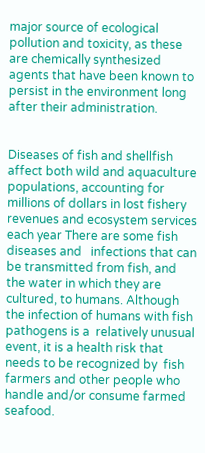major source of ecological pollution and toxicity, as these are chemically synthesized agents that have been known to persist in the environment long after their administration.


Diseases of fish and shellfish affect both wild and aquaculture populations, accounting for millions of dollars in lost fishery revenues and ecosystem services each year There are some fish diseases and   infections that can be transmitted from fish, and the water in which they are cultured, to humans. Although the infection of humans with fish pathogens is a  relatively unusual event, it is a health risk that needs to be recognized by  fish farmers and other people who handle and/or consume farmed seafood.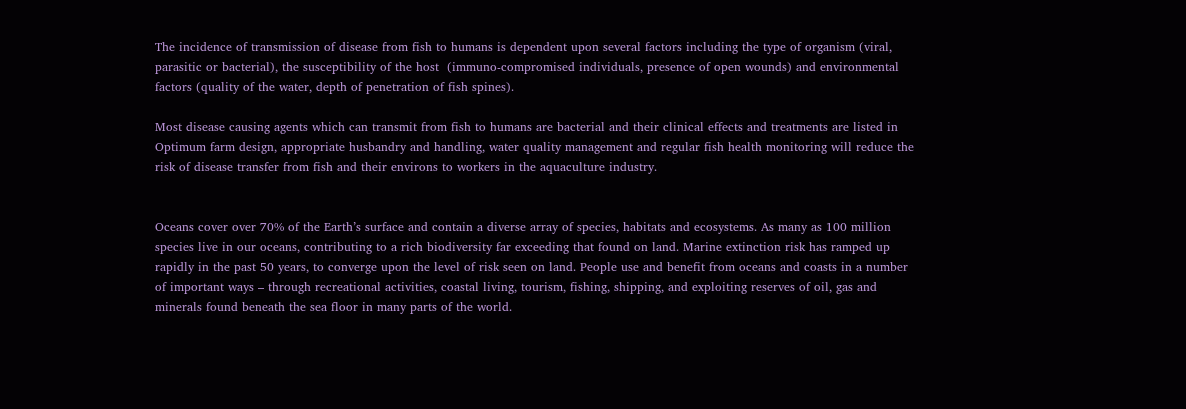The incidence of transmission of disease from fish to humans is dependent upon several factors including the type of organism (viral, parasitic or bacterial), the susceptibility of the host  (immuno-compromised individuals, presence of open wounds) and environmental  factors (quality of the water, depth of penetration of fish spines).

Most disease causing agents which can transmit from fish to humans are bacterial and their clinical effects and treatments are listed in Optimum farm design, appropriate husbandry and handling, water quality management and regular fish health monitoring will reduce the risk of disease transfer from fish and their environs to workers in the aquaculture industry.


Oceans cover over 70% of the Earth’s surface and contain a diverse array of species, habitats and ecosystems. As many as 100 million species live in our oceans, contributing to a rich biodiversity far exceeding that found on land. Marine extinction risk has ramped up rapidly in the past 50 years, to converge upon the level of risk seen on land. People use and benefit from oceans and coasts in a number of important ways – through recreational activities, coastal living, tourism, fishing, shipping, and exploiting reserves of oil, gas and minerals found beneath the sea floor in many parts of the world.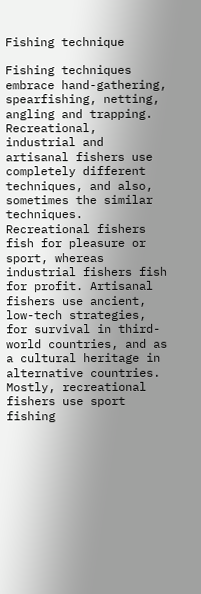Fishing technique

Fishing techniques embrace hand-gathering, spearfishing, netting, angling and trapping. Recreational, industrial and artisanal fishers use completely different techniques, and also, sometimes the similar techniques. Recreational fishers fish for pleasure or sport, whereas industrial fishers fish for profit. Artisanal fishers use ancient, low-tech strategies, for survival in third-world countries, and as a cultural heritage in alternative countries. Mostly, recreational fishers use sport fishing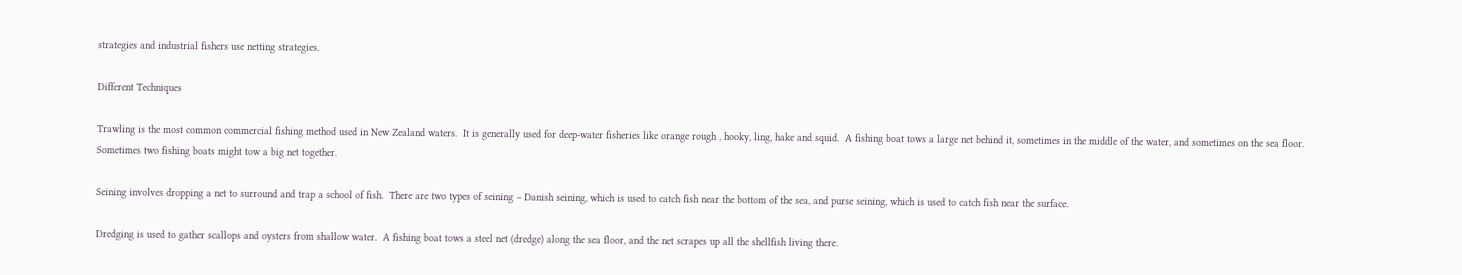strategies and industrial fishers use netting strategies.

Different Techniques

Trawling is the most common commercial fishing method used in New Zealand waters.  It is generally used for deep-water fisheries like orange rough , hooky, ling, hake and squid.  A fishing boat tows a large net behind it, sometimes in the middle of the water, and sometimes on the sea floor.  Sometimes two fishing boats might tow a big net together.

Seining involves dropping a net to surround and trap a school of fish.  There are two types of seining – Danish seining, which is used to catch fish near the bottom of the sea, and purse seining, which is used to catch fish near the surface.

Dredging is used to gather scallops and oysters from shallow water.  A fishing boat tows a steel net (dredge) along the sea floor, and the net scrapes up all the shellfish living there.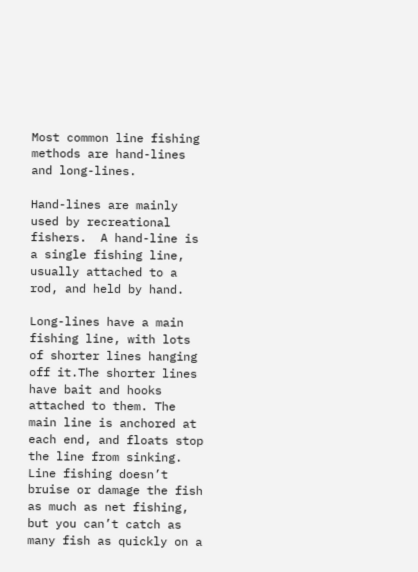Most common line fishing methods are hand-lines and long-lines.

Hand-lines are mainly used by recreational fishers.  A hand-line is a single fishing line, usually attached to a rod, and held by hand.

Long-lines have a main fishing line, with lots of shorter lines hanging off it.The shorter lines have bait and hooks attached to them. The main line is anchored at each end, and floats stop the line from sinking. Line fishing doesn’t bruise or damage the fish as much as net fishing, but you can’t catch as many fish as quickly on a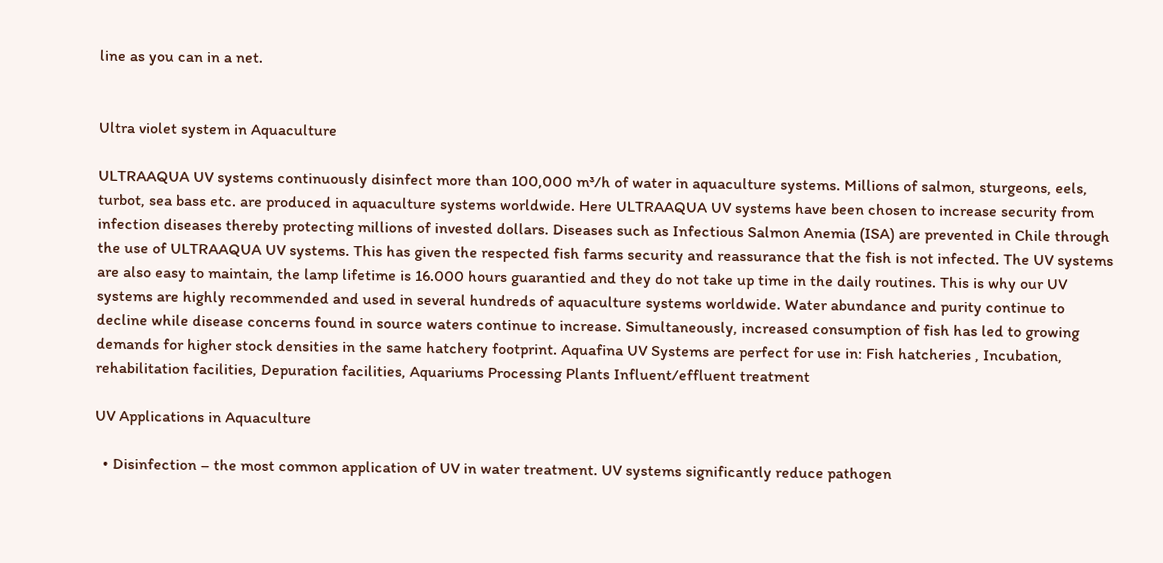line as you can in a net.


Ultra violet system in Aquaculture

ULTRAAQUA UV systems continuously disinfect more than 100,000 m³/h of water in aquaculture systems. Millions of salmon, sturgeons, eels, turbot, sea bass etc. are produced in aquaculture systems worldwide. Here ULTRAAQUA UV systems have been chosen to increase security from infection diseases thereby protecting millions of invested dollars. Diseases such as Infectious Salmon Anemia (ISA) are prevented in Chile through the use of ULTRAAQUA UV systems. This has given the respected fish farms security and reassurance that the fish is not infected. The UV systems are also easy to maintain, the lamp lifetime is 16.000 hours guarantied and they do not take up time in the daily routines. This is why our UV systems are highly recommended and used in several hundreds of aquaculture systems worldwide. Water abundance and purity continue to decline while disease concerns found in source waters continue to increase. Simultaneously, increased consumption of fish has led to growing demands for higher stock densities in the same hatchery footprint. Aquafina UV Systems are perfect for use in: Fish hatcheries , Incubation, rehabilitation facilities, Depuration facilities, Aquariums Processing Plants Influent/effluent treatment

UV Applications in Aquaculture

  • Disinfection – the most common application of UV in water treatment. UV systems significantly reduce pathogen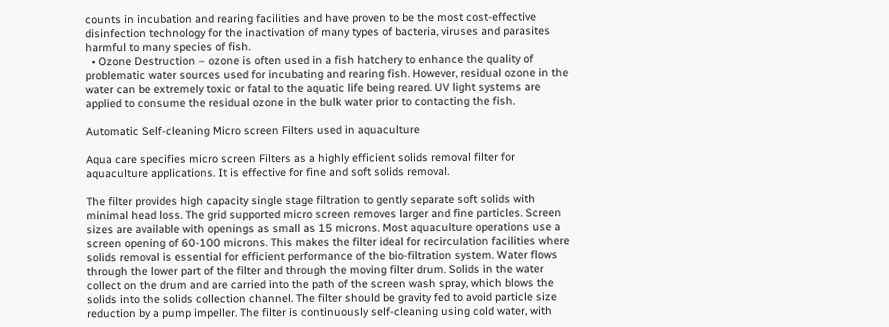counts in incubation and rearing facilities and have proven to be the most cost-effective disinfection technology for the inactivation of many types of bacteria, viruses and parasites harmful to many species of fish.
  • Ozone Destruction – ozone is often used in a fish hatchery to enhance the quality of problematic water sources used for incubating and rearing fish. However, residual ozone in the water can be extremely toxic or fatal to the aquatic life being reared. UV light systems are applied to consume the residual ozone in the bulk water prior to contacting the fish.

Automatic Self-cleaning Micro screen Filters used in aquaculture

Aqua care specifies micro screen Filters as a highly efficient solids removal filter for aquaculture applications. It is effective for fine and soft solids removal.

The filter provides high capacity single stage filtration to gently separate soft solids with minimal head loss. The grid supported micro screen removes larger and fine particles. Screen sizes are available with openings as small as 15 microns. Most aquaculture operations use a screen opening of 60-100 microns. This makes the filter ideal for recirculation facilities where solids removal is essential for efficient performance of the bio-filtration system. Water flows through the lower part of the filter and through the moving filter drum. Solids in the water collect on the drum and are carried into the path of the screen wash spray, which blows the solids into the solids collection channel. The filter should be gravity fed to avoid particle size reduction by a pump impeller. The filter is continuously self-cleaning using cold water, with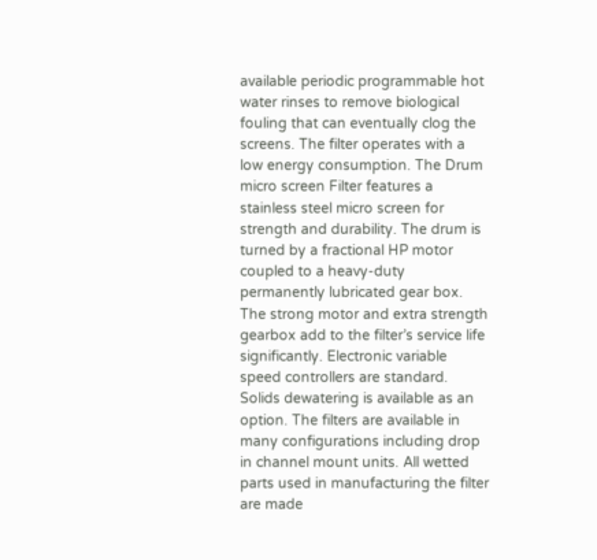available periodic programmable hot water rinses to remove biological fouling that can eventually clog the screens. The filter operates with a low energy consumption. The Drum micro screen Filter features a stainless steel micro screen for strength and durability. The drum is turned by a fractional HP motor coupled to a heavy-duty permanently lubricated gear box. The strong motor and extra strength gearbox add to the filter’s service life significantly. Electronic variable speed controllers are standard. Solids dewatering is available as an option. The filters are available in many configurations including drop in channel mount units. All wetted parts used in manufacturing the filter are made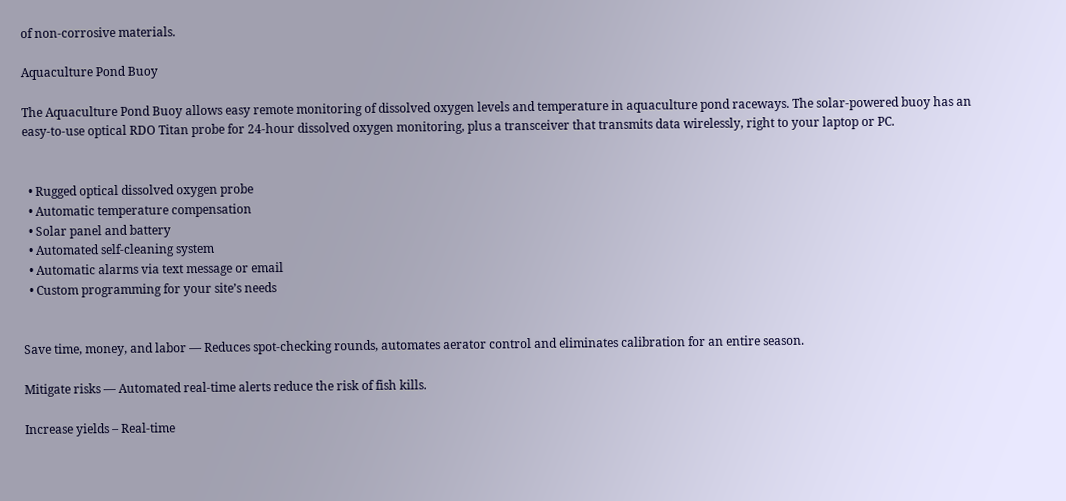of non-corrosive materials.

Aquaculture Pond Buoy

The Aquaculture Pond Buoy allows easy remote monitoring of dissolved oxygen levels and temperature in aquaculture pond raceways. The solar-powered buoy has an easy-to-use optical RDO Titan probe for 24-hour dissolved oxygen monitoring, plus a transceiver that transmits data wirelessly, right to your laptop or PC.


  • Rugged optical dissolved oxygen probe
  • Automatic temperature compensation
  • Solar panel and battery
  • Automated self-cleaning system
  • Automatic alarms via text message or email
  • Custom programming for your site’s needs


Save time, money, and labor — Reduces spot-checking rounds, automates aerator control and eliminates calibration for an entire season.

Mitigate risks — Automated real-time alerts reduce the risk of fish kills.

Increase yields – Real-time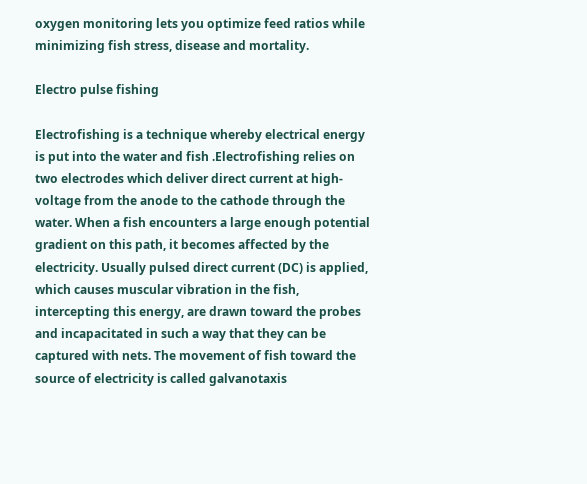oxygen monitoring lets you optimize feed ratios while minimizing fish stress, disease and mortality.

Electro pulse fishing

Electrofishing is a technique whereby electrical energy is put into the water and fish .Electrofishing relies on two electrodes which deliver direct current at high-voltage from the anode to the cathode through the water. When a fish encounters a large enough potential gradient on this path, it becomes affected by the electricity. Usually pulsed direct current (DC) is applied, which causes muscular vibration in the fish, intercepting this energy, are drawn toward the probes and incapacitated in such a way that they can be captured with nets. The movement of fish toward the source of electricity is called galvanotaxis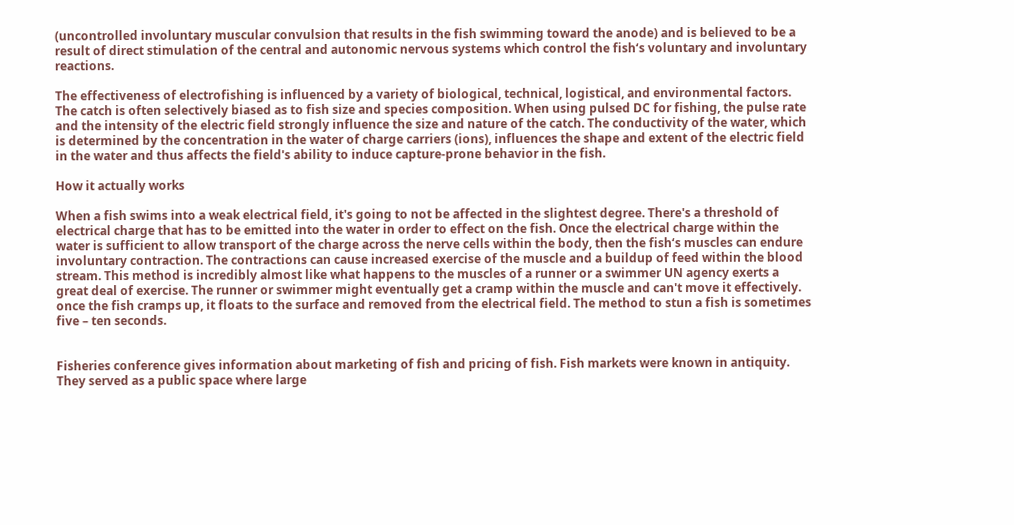(uncontrolled involuntary muscular convulsion that results in the fish swimming toward the anode) and is believed to be a result of direct stimulation of the central and autonomic nervous systems which control the fish‘s voluntary and involuntary reactions.

The effectiveness of electrofishing is influenced by a variety of biological, technical, logistical, and environmental factors. The catch is often selectively biased as to fish size and species composition. When using pulsed DC for fishing, the pulse rate and the intensity of the electric field strongly influence the size and nature of the catch. The conductivity of the water, which is determined by the concentration in the water of charge carriers (ions), influences the shape and extent of the electric field in the water and thus affects the field's ability to induce capture-prone behavior in the fish.

How it actually works

When a fish swims into a weak electrical field, it's going to not be affected in the slightest degree. There's a threshold of electrical charge that has to be emitted into the water in order to effect on the fish. Once the electrical charge within the water is sufficient to allow transport of the charge across the nerve cells within the body, then the fish‘s muscles can endure involuntary contraction. The contractions can cause increased exercise of the muscle and a buildup of feed within the blood stream. This method is incredibly almost like what happens to the muscles of a runner or a swimmer UN agency exerts a great deal of exercise. The runner or swimmer might eventually get a cramp within the muscle and can't move it effectively. once the fish cramps up, it floats to the surface and removed from the electrical field. The method to stun a fish is sometimes five – ten seconds.


Fisheries conference gives information about marketing of fish and pricing of fish. Fish markets were known in antiquity. They served as a public space where large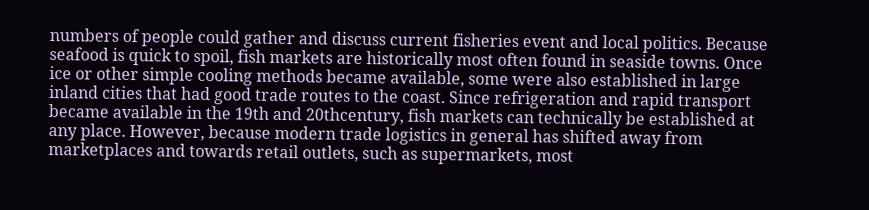numbers of people could gather and discuss current fisheries event and local politics. Because seafood is quick to spoil, fish markets are historically most often found in seaside towns. Once ice or other simple cooling methods became available, some were also established in large inland cities that had good trade routes to the coast. Since refrigeration and rapid transport became available in the 19th and 20thcentury, fish markets can technically be established at any place. However, because modern trade logistics in general has shifted away from marketplaces and towards retail outlets, such as supermarkets, most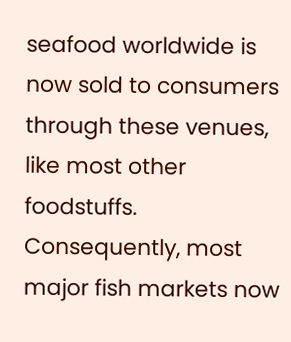seafood worldwide is now sold to consumers through these venues, like most other foodstuffs.  Consequently, most  major fish markets now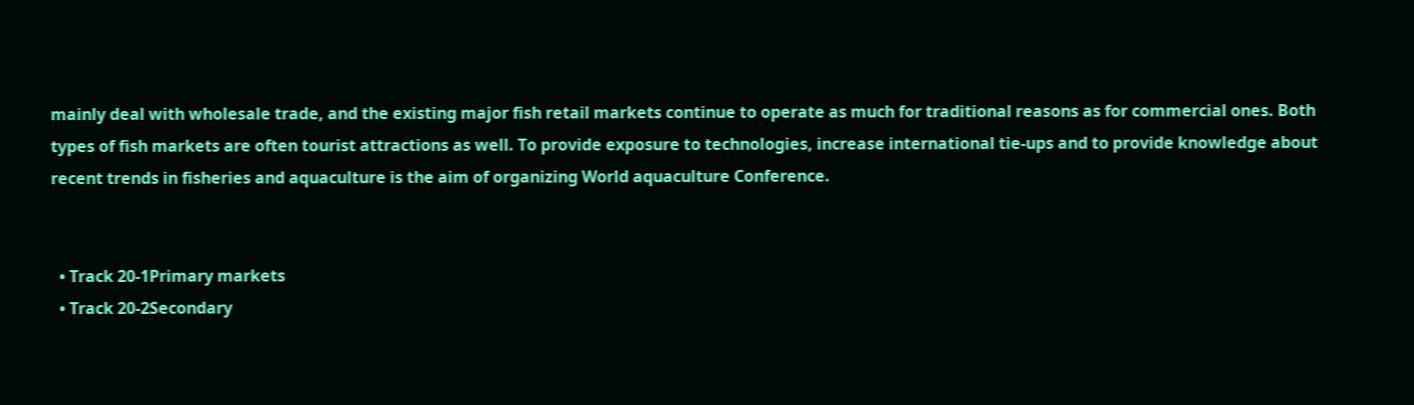mainly deal with wholesale trade, and the existing major fish retail markets continue to operate as much for traditional reasons as for commercial ones. Both types of fish markets are often tourist attractions as well. To provide exposure to technologies, increase international tie-ups and to provide knowledge about recent trends in fisheries and aquaculture is the aim of organizing World aquaculture Conference.


  • Track 20-1Primary markets
  • Track 20-2Secondary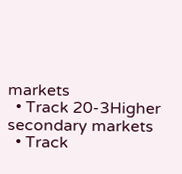markets
  • Track 20-3Higher secondary markets
  • Track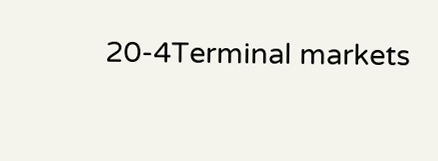20-4Terminal markets